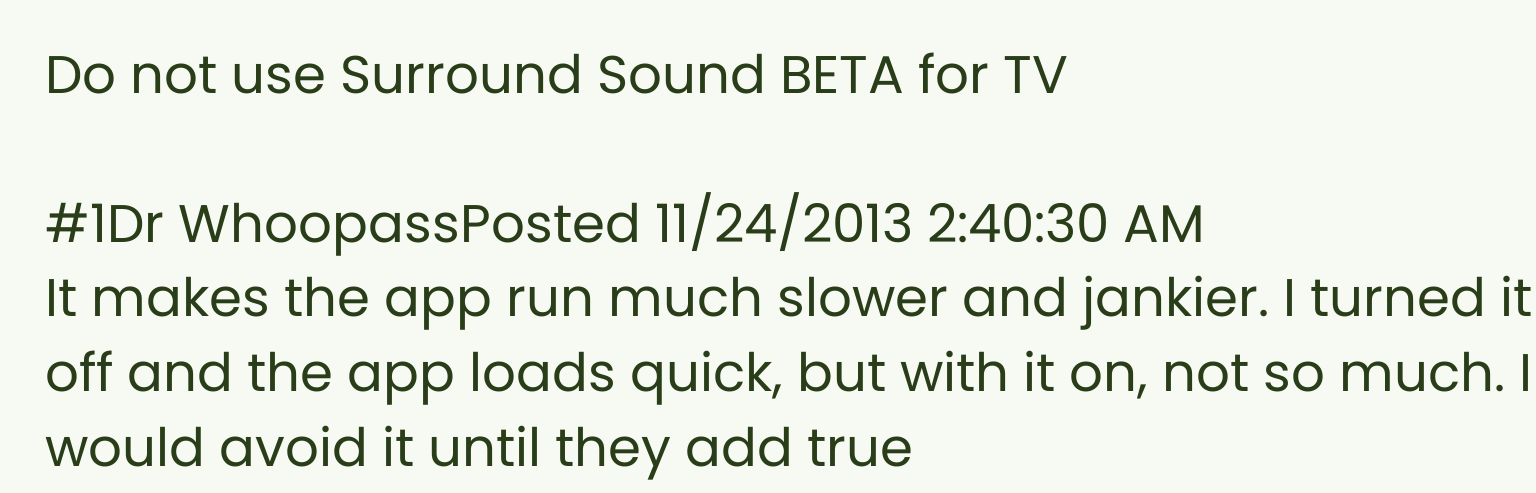Do not use Surround Sound BETA for TV

#1Dr WhoopassPosted 11/24/2013 2:40:30 AM
It makes the app run much slower and jankier. I turned it off and the app loads quick, but with it on, not so much. I would avoid it until they add true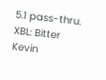5.1 pass-thru.
XBL: Bitter Kevin